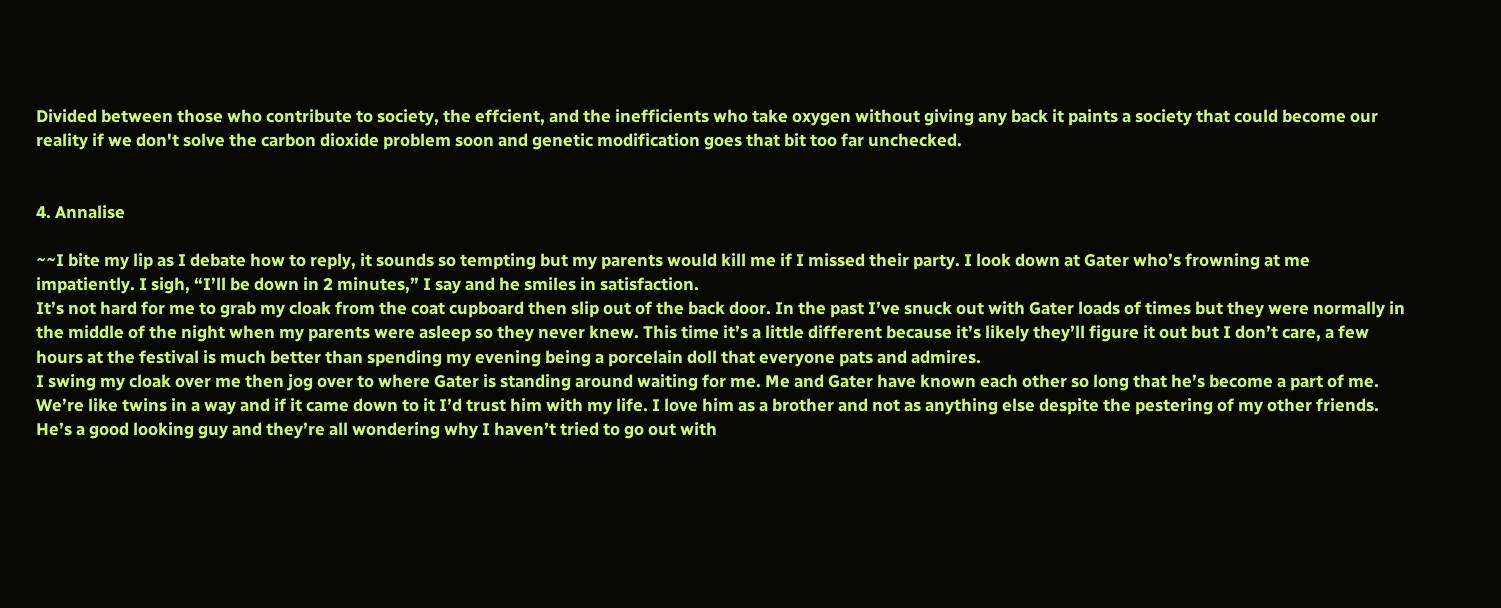Divided between those who contribute to society, the effcient, and the inefficients who take oxygen without giving any back it paints a society that could become our reality if we don't solve the carbon dioxide problem soon and genetic modification goes that bit too far unchecked.


4. Annalise

~~I bite my lip as I debate how to reply, it sounds so tempting but my parents would kill me if I missed their party. I look down at Gater who’s frowning at me impatiently. I sigh, “I’ll be down in 2 minutes,” I say and he smiles in satisfaction.
It’s not hard for me to grab my cloak from the coat cupboard then slip out of the back door. In the past I’ve snuck out with Gater loads of times but they were normally in the middle of the night when my parents were asleep so they never knew. This time it’s a little different because it’s likely they’ll figure it out but I don’t care, a few hours at the festival is much better than spending my evening being a porcelain doll that everyone pats and admires.
I swing my cloak over me then jog over to where Gater is standing around waiting for me. Me and Gater have known each other so long that he’s become a part of me. We’re like twins in a way and if it came down to it I’d trust him with my life. I love him as a brother and not as anything else despite the pestering of my other friends. He’s a good looking guy and they’re all wondering why I haven’t tried to go out with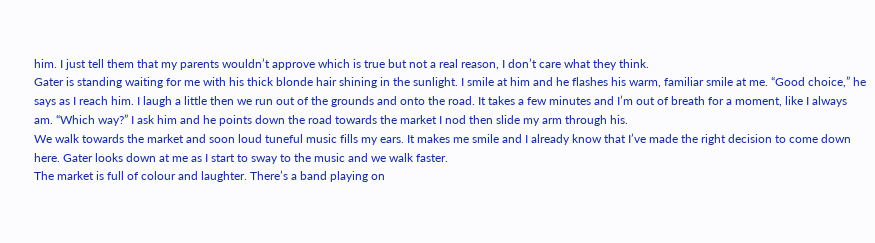him. I just tell them that my parents wouldn’t approve which is true but not a real reason, I don’t care what they think.
Gater is standing waiting for me with his thick blonde hair shining in the sunlight. I smile at him and he flashes his warm, familiar smile at me. “Good choice,” he says as I reach him. I laugh a little then we run out of the grounds and onto the road. It takes a few minutes and I’m out of breath for a moment, like I always am. “Which way?” I ask him and he points down the road towards the market I nod then slide my arm through his.
We walk towards the market and soon loud tuneful music fills my ears. It makes me smile and I already know that I’ve made the right decision to come down here. Gater looks down at me as I start to sway to the music and we walk faster.
The market is full of colour and laughter. There’s a band playing on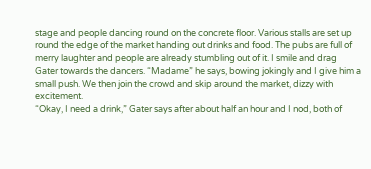stage and people dancing round on the concrete floor. Various stalls are set up round the edge of the market handing out drinks and food. The pubs are full of merry laughter and people are already stumbling out of it. I smile and drag Gater towards the dancers. “Madame” he says, bowing jokingly and I give him a small push. We then join the crowd and skip around the market, dizzy with excitement.
“Okay, I need a drink,” Gater says after about half an hour and I nod, both of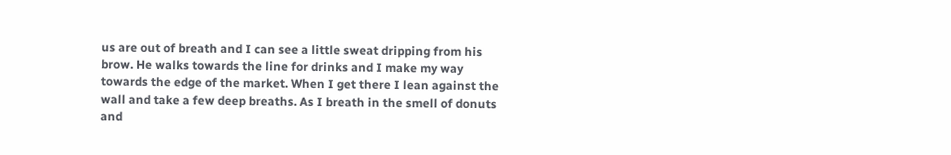us are out of breath and I can see a little sweat dripping from his brow. He walks towards the line for drinks and I make my way towards the edge of the market. When I get there I lean against the wall and take a few deep breaths. As I breath in the smell of donuts and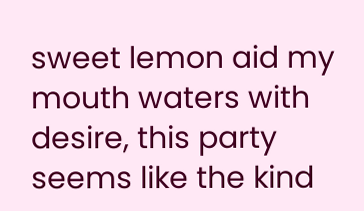sweet lemon aid my mouth waters with desire, this party seems like the kind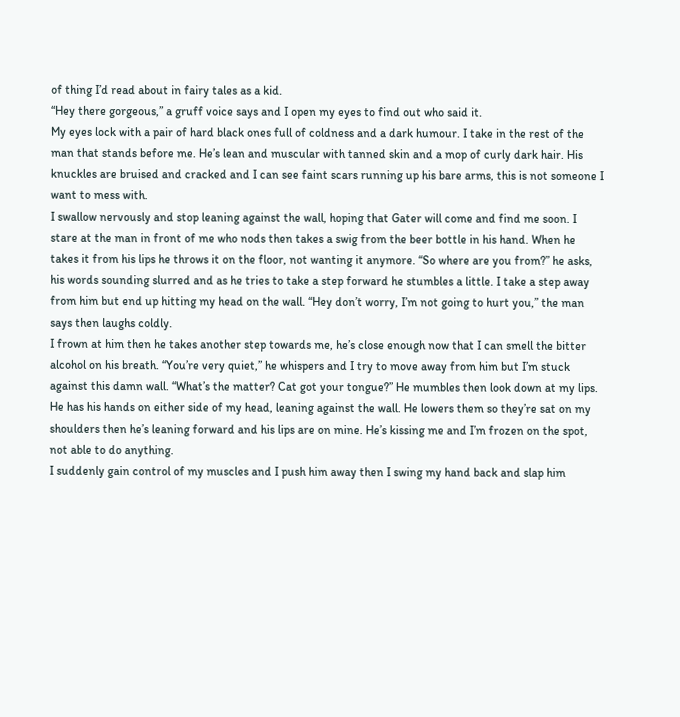of thing I’d read about in fairy tales as a kid.
“Hey there gorgeous,” a gruff voice says and I open my eyes to find out who said it.
My eyes lock with a pair of hard black ones full of coldness and a dark humour. I take in the rest of the man that stands before me. He’s lean and muscular with tanned skin and a mop of curly dark hair. His knuckles are bruised and cracked and I can see faint scars running up his bare arms, this is not someone I want to mess with.
I swallow nervously and stop leaning against the wall, hoping that Gater will come and find me soon. I stare at the man in front of me who nods then takes a swig from the beer bottle in his hand. When he takes it from his lips he throws it on the floor, not wanting it anymore. “So where are you from?” he asks, his words sounding slurred and as he tries to take a step forward he stumbles a little. I take a step away from him but end up hitting my head on the wall. “Hey don’t worry, I’m not going to hurt you,” the man says then laughs coldly.
I frown at him then he takes another step towards me, he’s close enough now that I can smell the bitter alcohol on his breath. “You’re very quiet,” he whispers and I try to move away from him but I’m stuck against this damn wall. “What’s the matter? Cat got your tongue?” He mumbles then look down at my lips. He has his hands on either side of my head, leaning against the wall. He lowers them so they’re sat on my shoulders then he’s leaning forward and his lips are on mine. He’s kissing me and I’m frozen on the spot, not able to do anything.
I suddenly gain control of my muscles and I push him away then I swing my hand back and slap him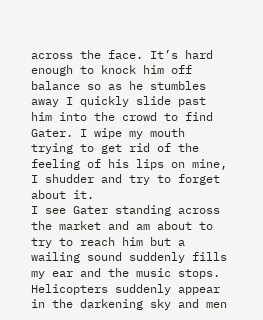across the face. It’s hard enough to knock him off balance so as he stumbles away I quickly slide past him into the crowd to find Gater. I wipe my mouth trying to get rid of the feeling of his lips on mine, I shudder and try to forget about it.
I see Gater standing across the market and am about to try to reach him but a wailing sound suddenly fills my ear and the music stops. Helicopters suddenly appear in the darkening sky and men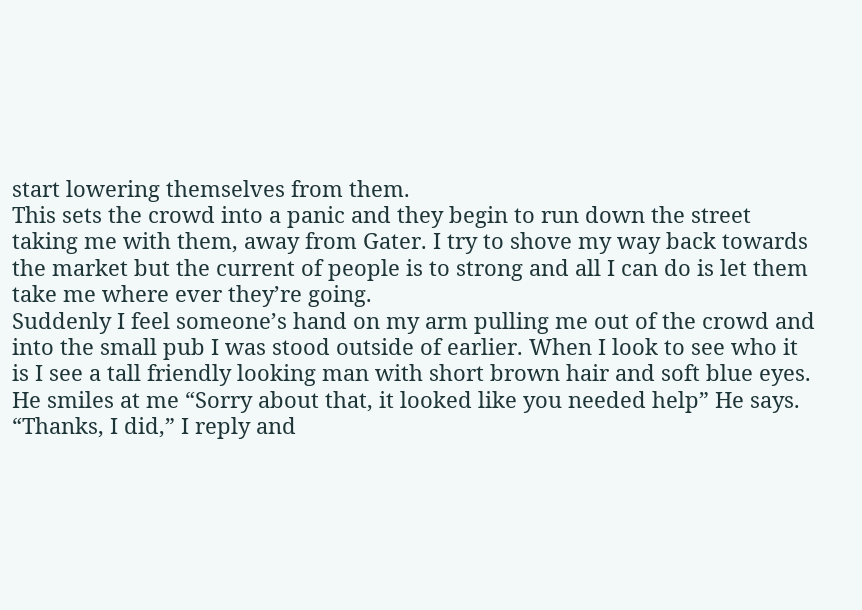start lowering themselves from them.
This sets the crowd into a panic and they begin to run down the street taking me with them, away from Gater. I try to shove my way back towards the market but the current of people is to strong and all I can do is let them take me where ever they’re going.
Suddenly I feel someone’s hand on my arm pulling me out of the crowd and into the small pub I was stood outside of earlier. When I look to see who it is I see a tall friendly looking man with short brown hair and soft blue eyes. He smiles at me “Sorry about that, it looked like you needed help” He says. “Thanks, I did,” I reply and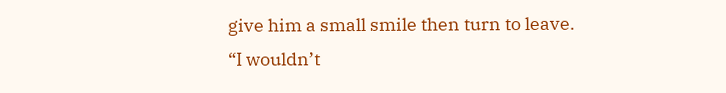give him a small smile then turn to leave.
“I wouldn’t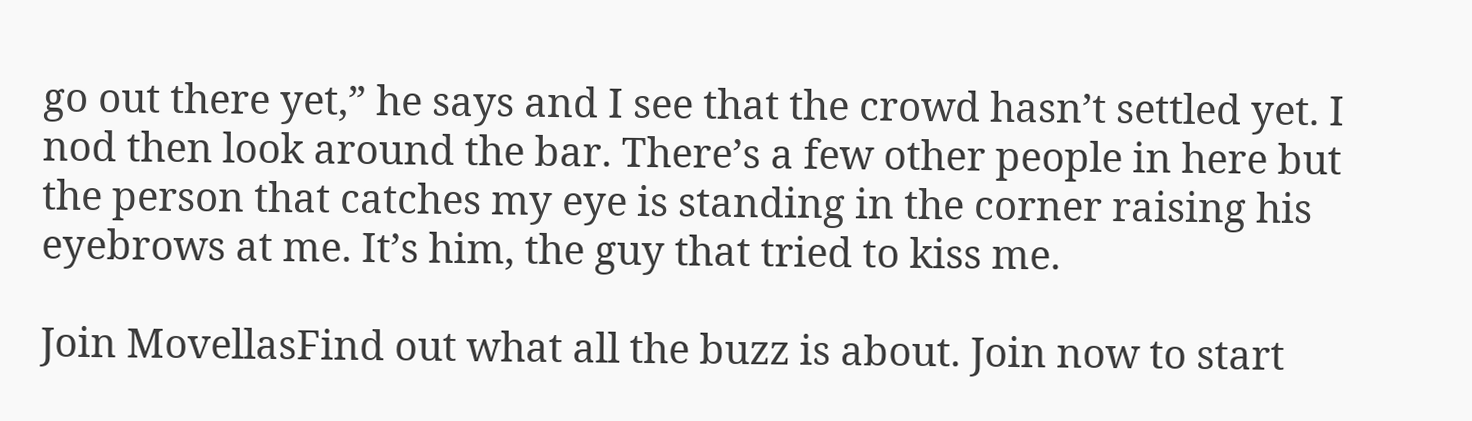go out there yet,” he says and I see that the crowd hasn’t settled yet. I nod then look around the bar. There’s a few other people in here but the person that catches my eye is standing in the corner raising his eyebrows at me. It’s him, the guy that tried to kiss me.

Join MovellasFind out what all the buzz is about. Join now to start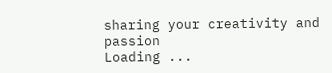sharing your creativity and passion
Loading ...